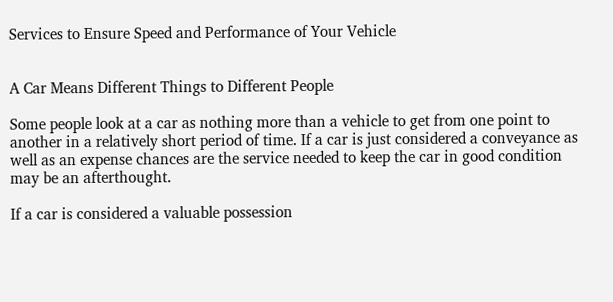Services to Ensure Speed and Performance of Your Vehicle


A Car Means Different Things to Different People

Some people look at a car as nothing more than a vehicle to get from one point to another in a relatively short period of time. If a car is just considered a conveyance as well as an expense chances are the service needed to keep the car in good condition may be an afterthought.

If a car is considered a valuable possession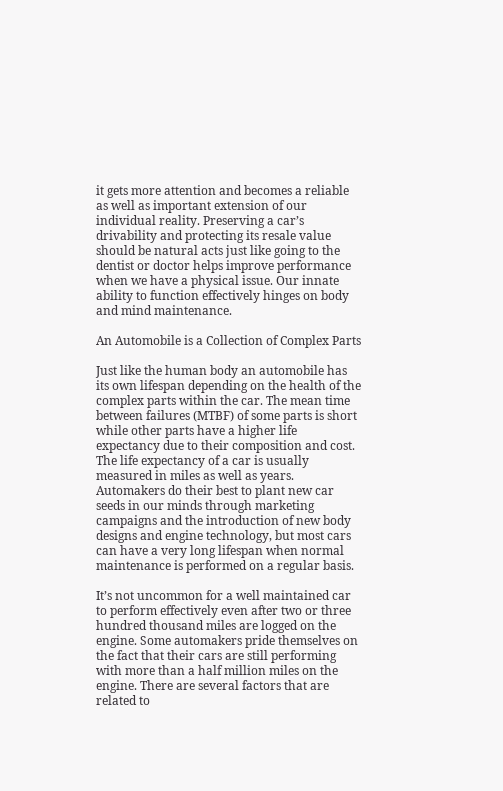it gets more attention and becomes a reliable as well as important extension of our individual reality. Preserving a car’s drivability and protecting its resale value should be natural acts just like going to the dentist or doctor helps improve performance when we have a physical issue. Our innate ability to function effectively hinges on body and mind maintenance.

An Automobile is a Collection of Complex Parts

Just like the human body an automobile has its own lifespan depending on the health of the complex parts within the car. The mean time between failures (MTBF) of some parts is short while other parts have a higher life expectancy due to their composition and cost. The life expectancy of a car is usually measured in miles as well as years. Automakers do their best to plant new car seeds in our minds through marketing campaigns and the introduction of new body designs and engine technology, but most cars can have a very long lifespan when normal maintenance is performed on a regular basis.

It’s not uncommon for a well maintained car to perform effectively even after two or three hundred thousand miles are logged on the engine. Some automakers pride themselves on the fact that their cars are still performing with more than a half million miles on the engine. There are several factors that are related to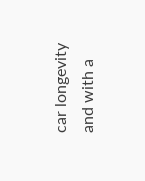car longevity and with a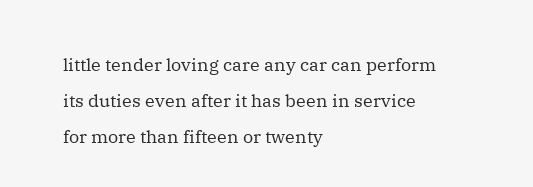little tender loving care any car can perform its duties even after it has been in service for more than fifteen or twenty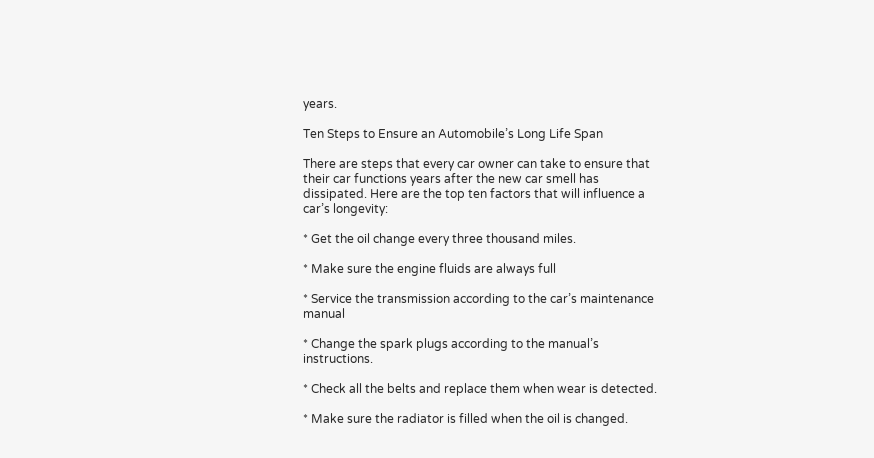years.

Ten Steps to Ensure an Automobile’s Long Life Span

There are steps that every car owner can take to ensure that their car functions years after the new car smell has dissipated. Here are the top ten factors that will influence a car’s longevity:

* Get the oil change every three thousand miles.

* Make sure the engine fluids are always full

* Service the transmission according to the car’s maintenance manual

* Change the spark plugs according to the manual’s instructions.

* Check all the belts and replace them when wear is detected.

* Make sure the radiator is filled when the oil is changed.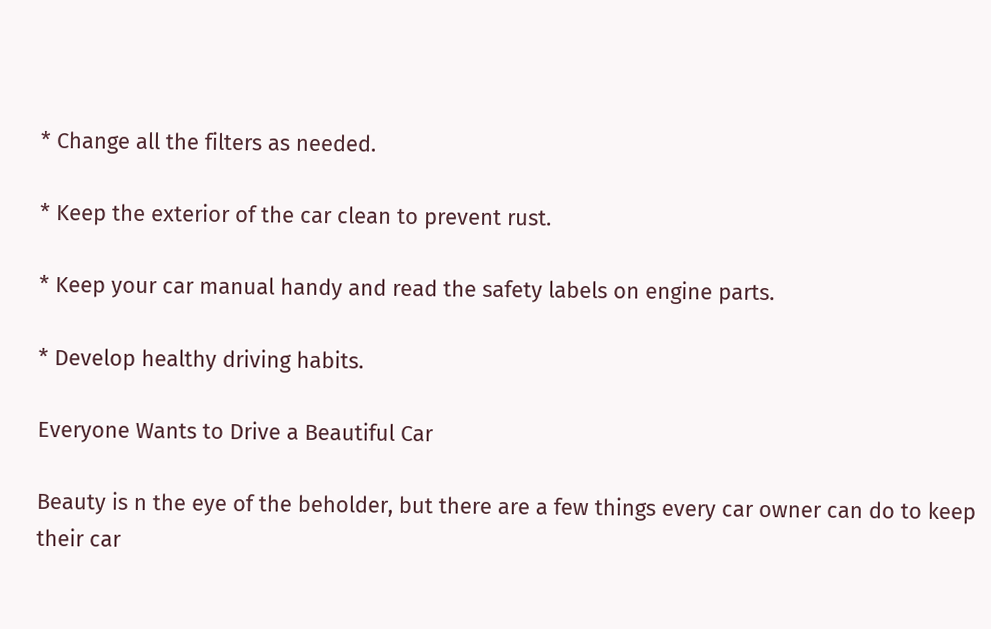* Change all the filters as needed.

* Keep the exterior of the car clean to prevent rust.

* Keep your car manual handy and read the safety labels on engine parts.

* Develop healthy driving habits.

Everyone Wants to Drive a Beautiful Car

Beauty is n the eye of the beholder, but there are a few things every car owner can do to keep their car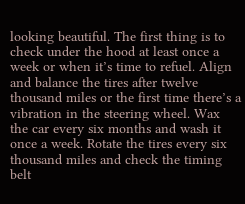looking beautiful. The first thing is to check under the hood at least once a week or when it’s time to refuel. Align and balance the tires after twelve thousand miles or the first time there’s a vibration in the steering wheel. Wax the car every six months and wash it once a week. Rotate the tires every six thousand miles and check the timing belt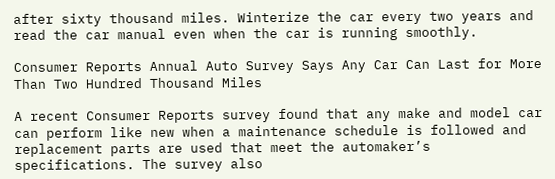after sixty thousand miles. Winterize the car every two years and read the car manual even when the car is running smoothly.

Consumer Reports Annual Auto Survey Says Any Car Can Last for More Than Two Hundred Thousand Miles

A recent Consumer Reports survey found that any make and model car can perform like new when a maintenance schedule is followed and replacement parts are used that meet the automaker’s specifications. The survey also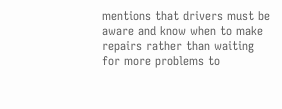mentions that drivers must be aware and know when to make repairs rather than waiting for more problems to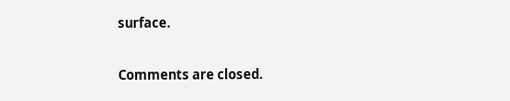surface.

Comments are closed.